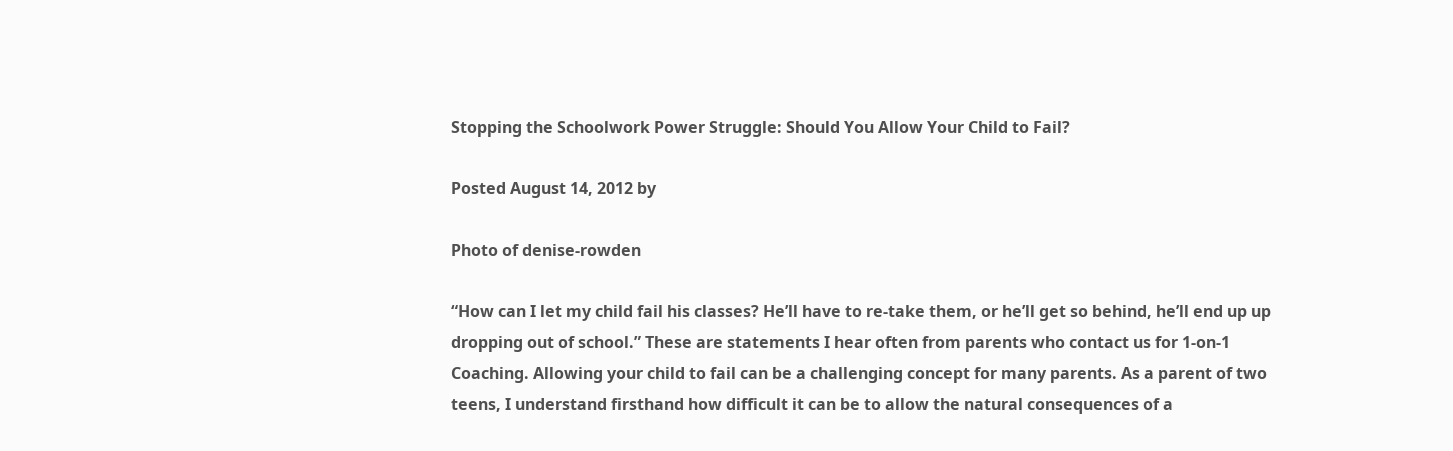Stopping the Schoolwork Power Struggle: Should You Allow Your Child to Fail?

Posted August 14, 2012 by

Photo of denise-rowden

“How can I let my child fail his classes? He’ll have to re-take them, or he’ll get so behind, he’ll end up up dropping out of school.” These are statements I hear often from parents who contact us for 1-on-1 Coaching. Allowing your child to fail can be a challenging concept for many parents. As a parent of two teens, I understand firsthand how difficult it can be to allow the natural consequences of a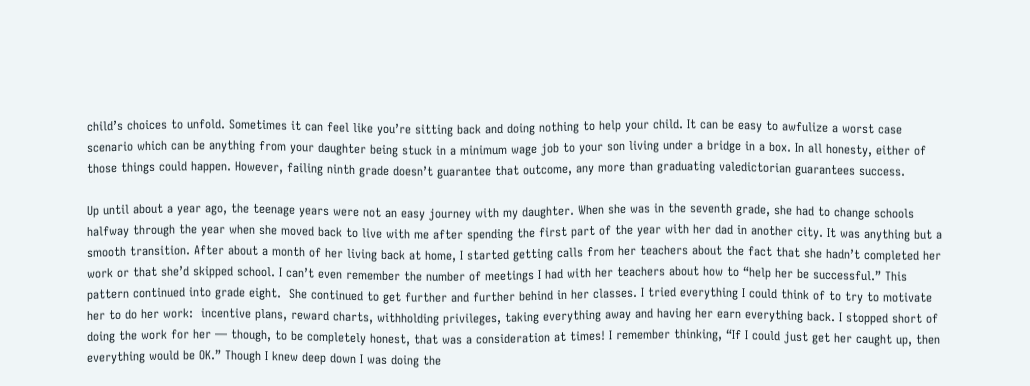child’s choices to unfold. Sometimes it can feel like you’re sitting back and doing nothing to help your child. It can be easy to awfulize a worst case scenario which can be anything from your daughter being stuck in a minimum wage job to your son living under a bridge in a box. In all honesty, either of those things could happen. However, failing ninth grade doesn’t guarantee that outcome, any more than graduating valedictorian guarantees success.

Up until about a year ago, the teenage years were not an easy journey with my daughter. When she was in the seventh grade, she had to change schools halfway through the year when she moved back to live with me after spending the first part of the year with her dad in another city. It was anything but a smooth transition. After about a month of her living back at home, I started getting calls from her teachers about the fact that she hadn’t completed her work or that she’d skipped school. I can’t even remember the number of meetings I had with her teachers about how to “help her be successful.” This pattern continued into grade eight.  She continued to get further and further behind in her classes. I tried everything I could think of to try to motivate her to do her work:  incentive plans, reward charts, withholding privileges, taking everything away and having her earn everything back. I stopped short of doing the work for her — though, to be completely honest, that was a consideration at times! I remember thinking, “If I could just get her caught up, then everything would be OK.” Though I knew deep down I was doing the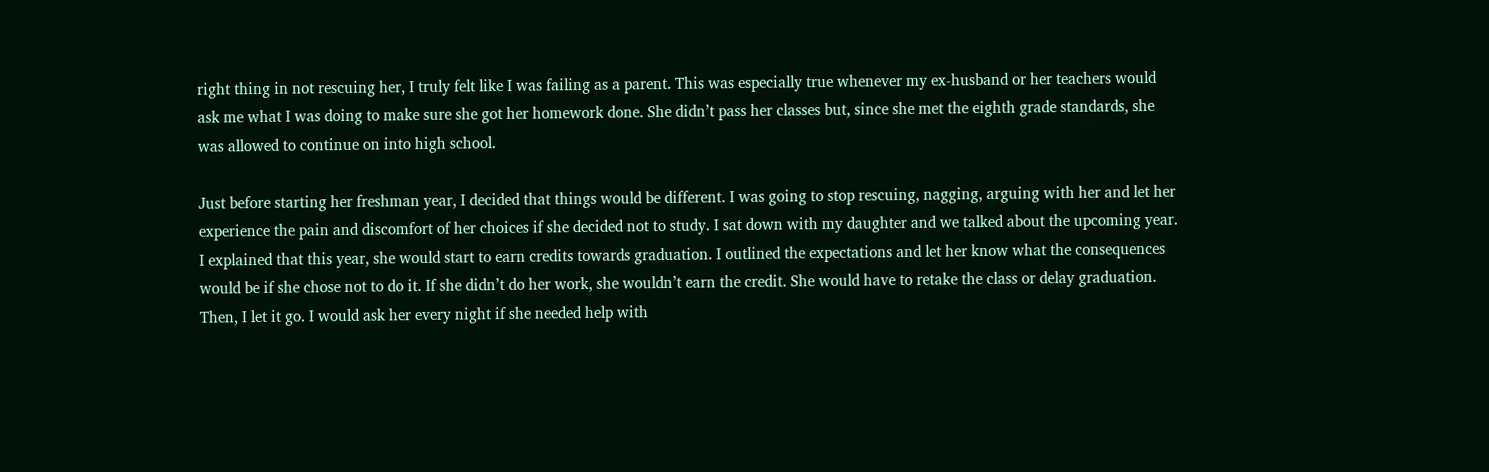right thing in not rescuing her, I truly felt like I was failing as a parent. This was especially true whenever my ex-husband or her teachers would ask me what I was doing to make sure she got her homework done. She didn’t pass her classes but, since she met the eighth grade standards, she was allowed to continue on into high school.

Just before starting her freshman year, I decided that things would be different. I was going to stop rescuing, nagging, arguing with her and let her experience the pain and discomfort of her choices if she decided not to study. I sat down with my daughter and we talked about the upcoming year. I explained that this year, she would start to earn credits towards graduation. I outlined the expectations and let her know what the consequences would be if she chose not to do it. If she didn’t do her work, she wouldn’t earn the credit. She would have to retake the class or delay graduation. Then, I let it go. I would ask her every night if she needed help with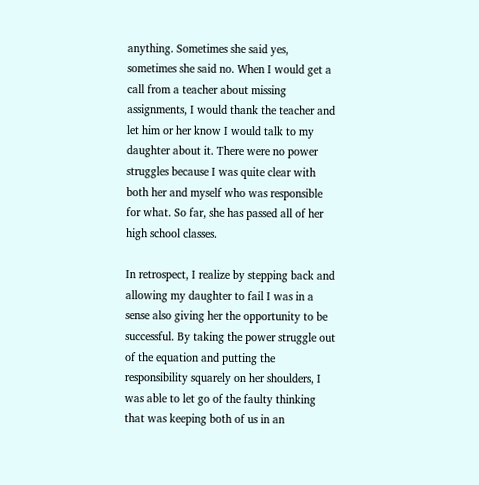anything. Sometimes she said yes, sometimes she said no. When I would get a call from a teacher about missing assignments, I would thank the teacher and let him or her know I would talk to my daughter about it. There were no power struggles because I was quite clear with both her and myself who was responsible for what. So far, she has passed all of her high school classes.

In retrospect, I realize by stepping back and allowing my daughter to fail I was in a sense also giving her the opportunity to be successful. By taking the power struggle out of the equation and putting the responsibility squarely on her shoulders, I was able to let go of the faulty thinking that was keeping both of us in an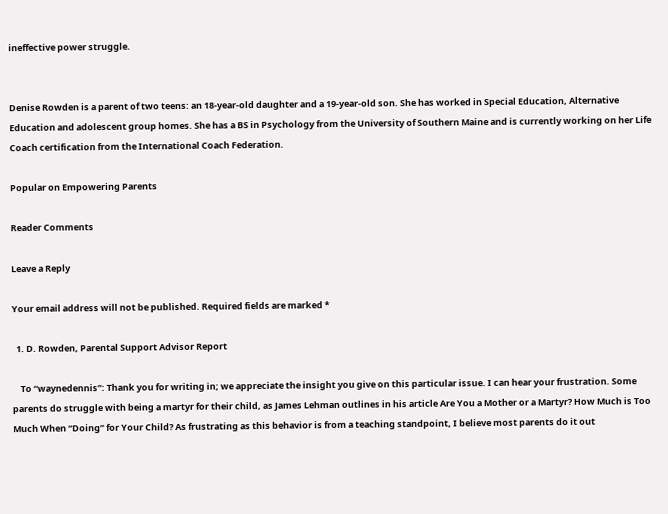ineffective power struggle.


Denise Rowden is a parent of two teens: an 18-year-old daughter and a 19-year-old son. She has worked in Special Education, Alternative Education and adolescent group homes. She has a BS in Psychology from the University of Southern Maine and is currently working on her Life Coach certification from the International Coach Federation.

Popular on Empowering Parents

Reader Comments

Leave a Reply

Your email address will not be published. Required fields are marked *

  1. D. Rowden, Parental Support Advisor Report

    To “waynedennis”: Thank you for writing in; we appreciate the insight you give on this particular issue. I can hear your frustration. Some parents do struggle with being a martyr for their child, as James Lehman outlines in his article Are You a Mother or a Martyr? How Much is Too Much When “Doing” for Your Child? As frustrating as this behavior is from a teaching standpoint, I believe most parents do it out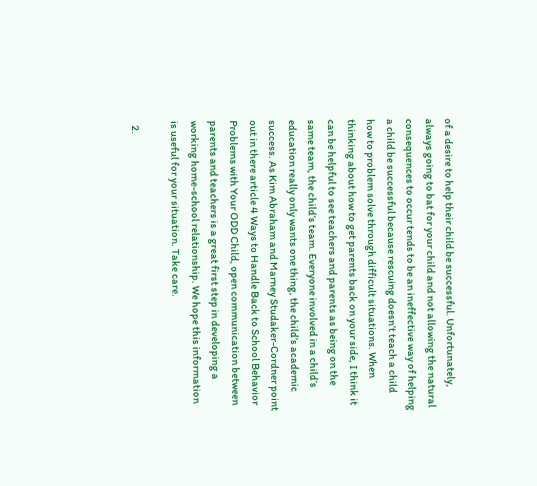of a desire to help their child be successful. Unfortunately, always going to bat for your child and not allowing the natural consequences to occur tends to be an ineffective way of helping a child be successful because rescuing doesn’t teach a child how to problem solve through difficult situations. When thinking about how to get parents back on your side, I think it can be helpful to see teachers and parents as being on the same team, the child’s team. Everyone involved in a child’s education really only wants one thing, the child’s academic success. As Kim Abraham and Marney Studaker-Cordner point out in there article 4 Ways to Handle Back to School Behavior Problems with Your ODD Child, open communication between parents and teachers is a great first step in developing a working home-school relationship. We hope this information is useful for your situation. Take care.

  2.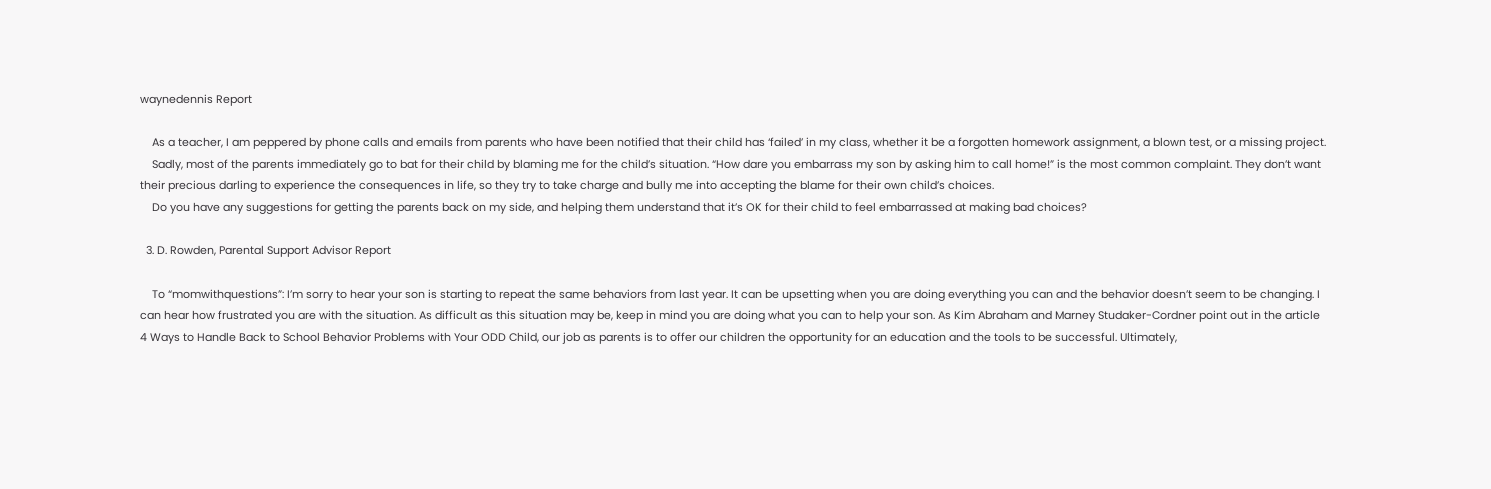waynedennis Report

    As a teacher, I am peppered by phone calls and emails from parents who have been notified that their child has ‘failed’ in my class, whether it be a forgotten homework assignment, a blown test, or a missing project.
    Sadly, most of the parents immediately go to bat for their child by blaming me for the child’s situation. “How dare you embarrass my son by asking him to call home!” is the most common complaint. They don’t want their precious darling to experience the consequences in life, so they try to take charge and bully me into accepting the blame for their own child’s choices.
    Do you have any suggestions for getting the parents back on my side, and helping them understand that it’s OK for their child to feel embarrassed at making bad choices?

  3. D. Rowden, Parental Support Advisor Report

    To “momwithquestions”: I’m sorry to hear your son is starting to repeat the same behaviors from last year. It can be upsetting when you are doing everything you can and the behavior doesn’t seem to be changing. I can hear how frustrated you are with the situation. As difficult as this situation may be, keep in mind you are doing what you can to help your son. As Kim Abraham and Marney Studaker-Cordner point out in the article 4 Ways to Handle Back to School Behavior Problems with Your ODD Child, our job as parents is to offer our children the opportunity for an education and the tools to be successful. Ultimately,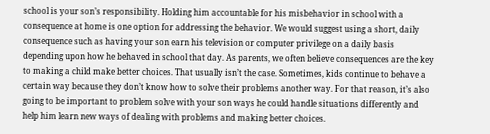school is your son’s responsibility. Holding him accountable for his misbehavior in school with a consequence at home is one option for addressing the behavior. We would suggest using a short, daily consequence such as having your son earn his television or computer privilege on a daily basis depending upon how he behaved in school that day. As parents, we often believe consequences are the key to making a child make better choices. That usually isn’t the case. Sometimes, kids continue to behave a certain way because they don’t know how to solve their problems another way. For that reason, it’s also going to be important to problem solve with your son ways he could handle situations differently and help him learn new ways of dealing with problems and making better choices.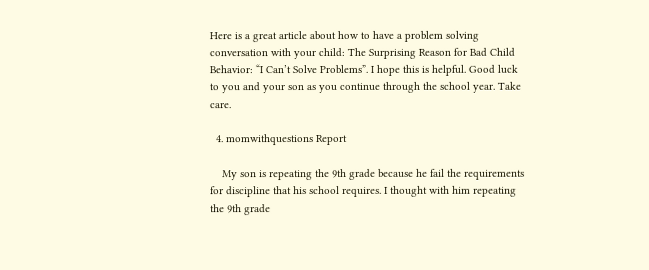Here is a great article about how to have a problem solving conversation with your child: The Surprising Reason for Bad Child Behavior: “I Can’t Solve Problems”. I hope this is helpful. Good luck to you and your son as you continue through the school year. Take care.

  4. momwithquestions Report

    My son is repeating the 9th grade because he fail the requirements for discipline that his school requires. I thought with him repeating the 9th grade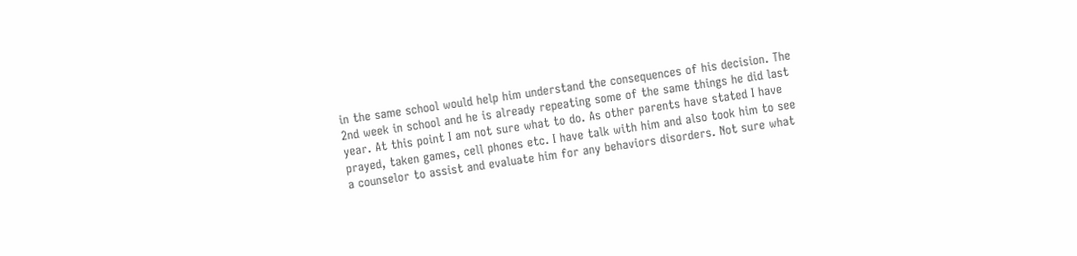in the same school would help him understand the consequences of his decision. The 2nd week in school and he is already repeating some of the same things he did last year. At this point I am not sure what to do. As other parents have stated I have prayed, taken games, cell phones etc. I have talk with him and also took him to see a counselor to assist and evaluate him for any behaviors disorders. Not sure what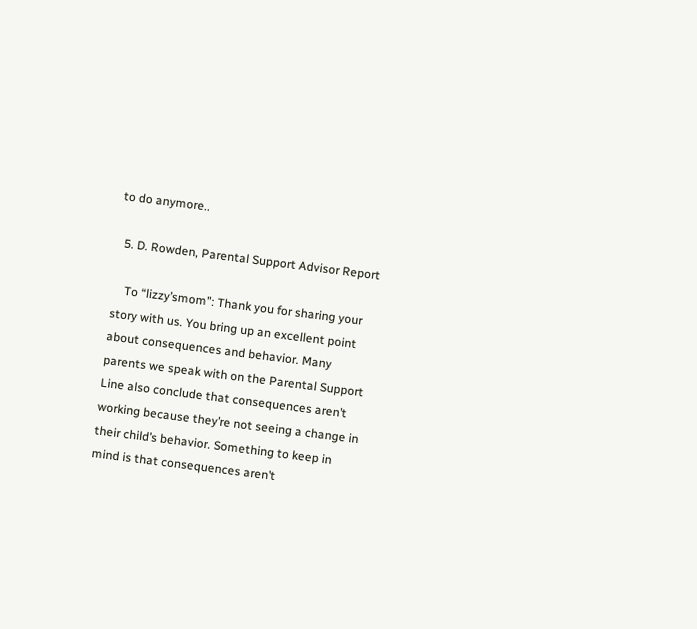to do anymore..

  5. D. Rowden, Parental Support Advisor Report

    To “lizzy’smom”: Thank you for sharing your story with us. You bring up an excellent point about consequences and behavior. Many parents we speak with on the Parental Support Line also conclude that consequences aren’t working because they’re not seeing a change in their child’s behavior. Something to keep in mind is that consequences aren’t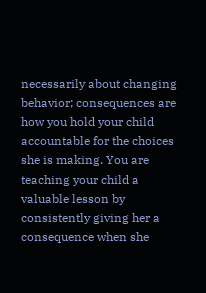necessarily about changing behavior; consequences are how you hold your child accountable for the choices she is making. You are teaching your child a valuable lesson by consistently giving her a consequence when she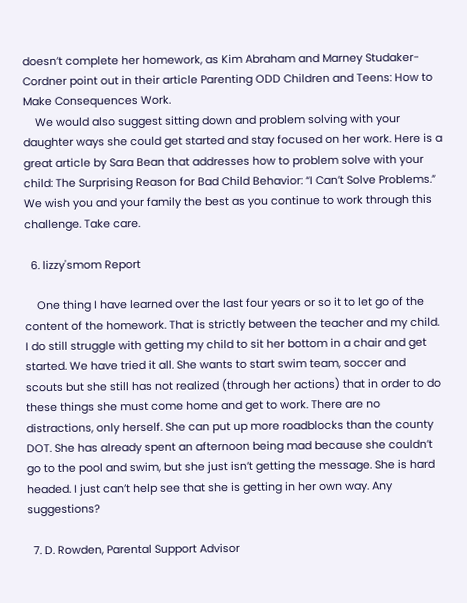doesn’t complete her homework, as Kim Abraham and Marney Studaker-Cordner point out in their article Parenting ODD Children and Teens: How to Make Consequences Work.
    We would also suggest sitting down and problem solving with your daughter ways she could get started and stay focused on her work. Here is a great article by Sara Bean that addresses how to problem solve with your child: The Surprising Reason for Bad Child Behavior: “I Can’t Solve Problems.” We wish you and your family the best as you continue to work through this challenge. Take care.

  6. lizzy'smom Report

    One thing I have learned over the last four years or so it to let go of the content of the homework. That is strictly between the teacher and my child. I do still struggle with getting my child to sit her bottom in a chair and get started. We have tried it all. She wants to start swim team, soccer and scouts but she still has not realized (through her actions) that in order to do these things she must come home and get to work. There are no distractions, only herself. She can put up more roadblocks than the county DOT. She has already spent an afternoon being mad because she couldn’t go to the pool and swim, but she just isn’t getting the message. She is hard headed. I just can’t help see that she is getting in her own way. Any suggestions?

  7. D. Rowden, Parental Support Advisor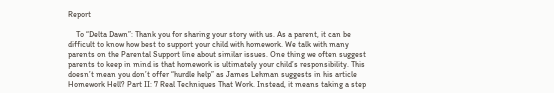Report

    To “Delta Dawn”: Thank you for sharing your story with us. As a parent, it can be difficult to know how best to support your child with homework. We talk with many parents on the Parental Support line about similar issues. One thing we often suggest parents to keep in mind is that homework is ultimately your child’s responsibility. This doesn’t mean you don’t offer “hurdle help” as James Lehman suggests in his article Homework Hell? Part II: 7 Real Techniques That Work. Instead, it means taking a step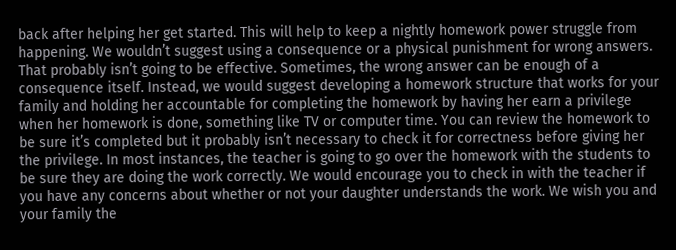back after helping her get started. This will help to keep a nightly homework power struggle from happening. We wouldn’t suggest using a consequence or a physical punishment for wrong answers. That probably isn’t going to be effective. Sometimes, the wrong answer can be enough of a consequence itself. Instead, we would suggest developing a homework structure that works for your family and holding her accountable for completing the homework by having her earn a privilege when her homework is done, something like TV or computer time. You can review the homework to be sure it’s completed but it probably isn’t necessary to check it for correctness before giving her the privilege. In most instances, the teacher is going to go over the homework with the students to be sure they are doing the work correctly. We would encourage you to check in with the teacher if you have any concerns about whether or not your daughter understands the work. We wish you and your family the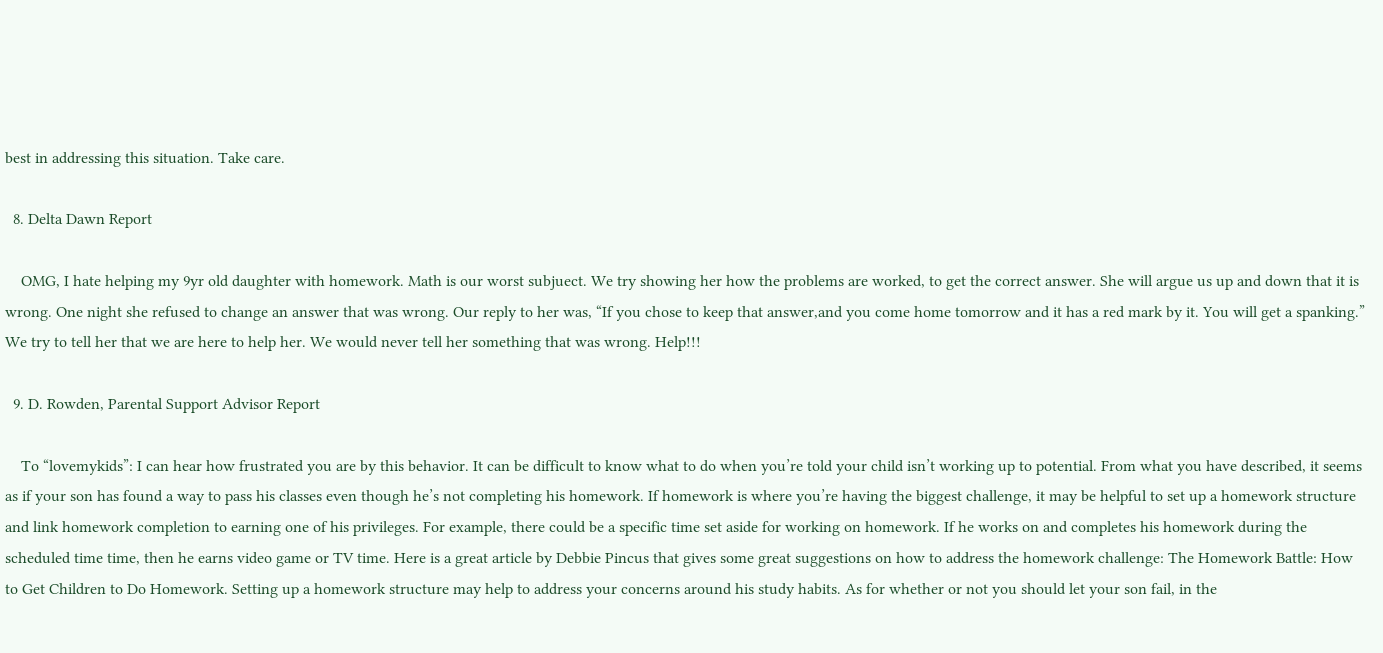best in addressing this situation. Take care.

  8. Delta Dawn Report

    OMG, I hate helping my 9yr old daughter with homework. Math is our worst subjuect. We try showing her how the problems are worked, to get the correct answer. She will argue us up and down that it is wrong. One night she refused to change an answer that was wrong. Our reply to her was, “If you chose to keep that answer,and you come home tomorrow and it has a red mark by it. You will get a spanking.” We try to tell her that we are here to help her. We would never tell her something that was wrong. Help!!!

  9. D. Rowden, Parental Support Advisor Report

    To “lovemykids”: I can hear how frustrated you are by this behavior. It can be difficult to know what to do when you’re told your child isn’t working up to potential. From what you have described, it seems as if your son has found a way to pass his classes even though he’s not completing his homework. If homework is where you’re having the biggest challenge, it may be helpful to set up a homework structure and link homework completion to earning one of his privileges. For example, there could be a specific time set aside for working on homework. If he works on and completes his homework during the scheduled time time, then he earns video game or TV time. Here is a great article by Debbie Pincus that gives some great suggestions on how to address the homework challenge: The Homework Battle: How to Get Children to Do Homework. Setting up a homework structure may help to address your concerns around his study habits. As for whether or not you should let your son fail, in the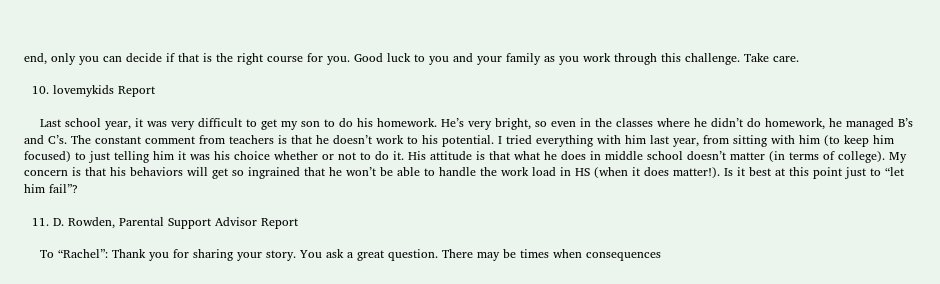end, only you can decide if that is the right course for you. Good luck to you and your family as you work through this challenge. Take care.

  10. lovemykids Report

    Last school year, it was very difficult to get my son to do his homework. He’s very bright, so even in the classes where he didn’t do homework, he managed B’s and C’s. The constant comment from teachers is that he doesn’t work to his potential. I tried everything with him last year, from sitting with him (to keep him focused) to just telling him it was his choice whether or not to do it. His attitude is that what he does in middle school doesn’t matter (in terms of college). My concern is that his behaviors will get so ingrained that he won’t be able to handle the work load in HS (when it does matter!). Is it best at this point just to “let him fail”?

  11. D. Rowden, Parental Support Advisor Report

    To “Rachel”: Thank you for sharing your story. You ask a great question. There may be times when consequences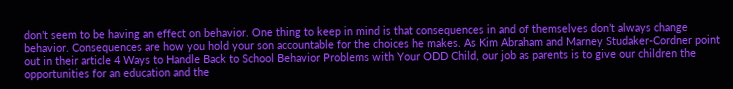don’t seem to be having an effect on behavior. One thing to keep in mind is that consequences in and of themselves don’t always change behavior. Consequences are how you hold your son accountable for the choices he makes. As Kim Abraham and Marney Studaker-Cordner point out in their article 4 Ways to Handle Back to School Behavior Problems with Your ODD Child, our job as parents is to give our children the opportunities for an education and the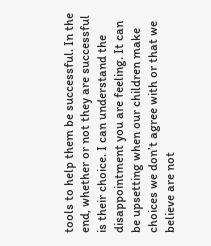tools to help them be successful. In the end, whether or not they are successful is their choice. I can understand the disappointment you are feeling. It can be upsetting when our children make choices we don’t agree with or that we believe are not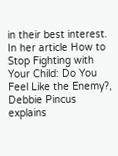in their best interest. In her article How to Stop Fighting with Your Child: Do You Feel Like the Enemy?, Debbie Pincus explains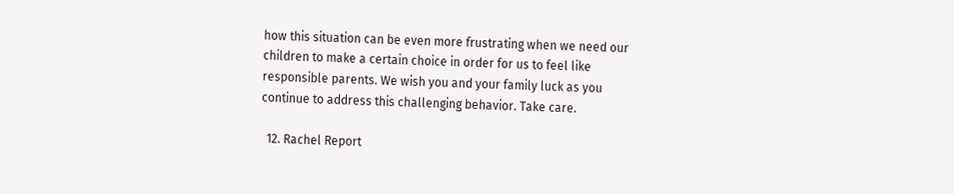how this situation can be even more frustrating when we need our children to make a certain choice in order for us to feel like responsible parents. We wish you and your family luck as you continue to address this challenging behavior. Take care.

  12. Rachel Report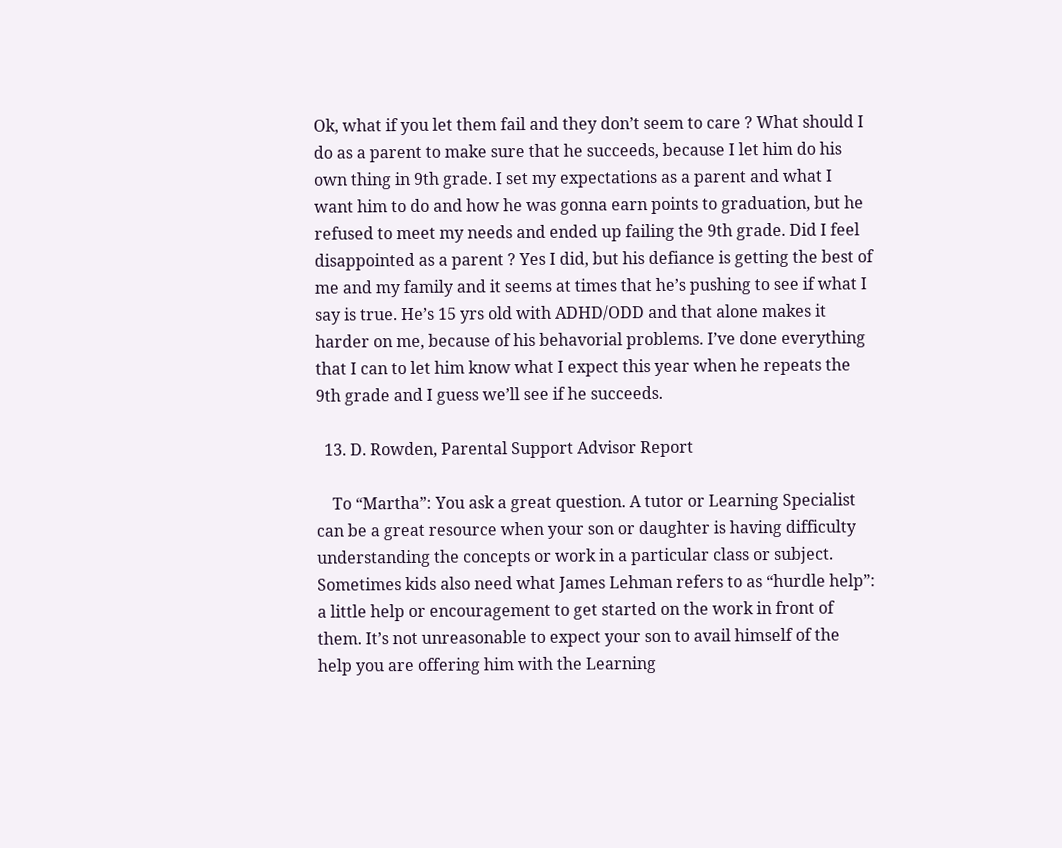Ok, what if you let them fail and they don’t seem to care ? What should I do as a parent to make sure that he succeeds, because I let him do his own thing in 9th grade. I set my expectations as a parent and what I want him to do and how he was gonna earn points to graduation, but he refused to meet my needs and ended up failing the 9th grade. Did I feel disappointed as a parent ? Yes I did, but his defiance is getting the best of me and my family and it seems at times that he’s pushing to see if what I say is true. He’s 15 yrs old with ADHD/ODD and that alone makes it harder on me, because of his behavorial problems. I’ve done everything that I can to let him know what I expect this year when he repeats the 9th grade and I guess we’ll see if he succeeds.

  13. D. Rowden, Parental Support Advisor Report

    To “Martha”: You ask a great question. A tutor or Learning Specialist can be a great resource when your son or daughter is having difficulty understanding the concepts or work in a particular class or subject. Sometimes kids also need what James Lehman refers to as “hurdle help”: a little help or encouragement to get started on the work in front of them. It’s not unreasonable to expect your son to avail himself of the help you are offering him with the Learning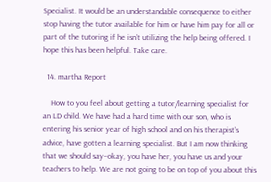Specialist. It would be an understandable consequence to either stop having the tutor available for him or have him pay for all or part of the tutoring if he isn’t utilizing the help being offered. I hope this has been helpful. Take care.

  14. martha Report

    How to you feel about getting a tutor/learning specialist for an LD child. We have had a hard time with our son, who is entering his senior year of high school and on his therapist’s advice, have gotten a learning specialist. But I am now thinking that we should say–okay, you have her, you have us and your teachers to help. We are not going to be on top of you about this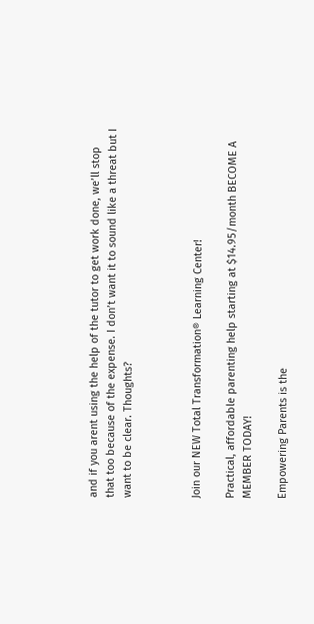and if you arent using the help of the tutor to get work done, we’ll stop that too because of the expense. I don’t want it to sound like a threat but I want to be clear. Thoughts?



Join our NEW Total Transformation® Learning Center!

Practical, affordable parenting help starting at $14.95/month BECOME A MEMBER TODAY!

Empowering Parents is the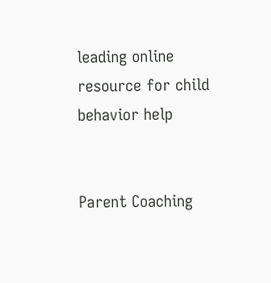leading online resource for child behavior help


Parent Coaching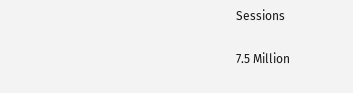Sessions

7.5 Million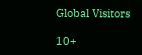Global Visitors

10+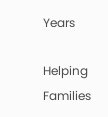Years

Helping Families